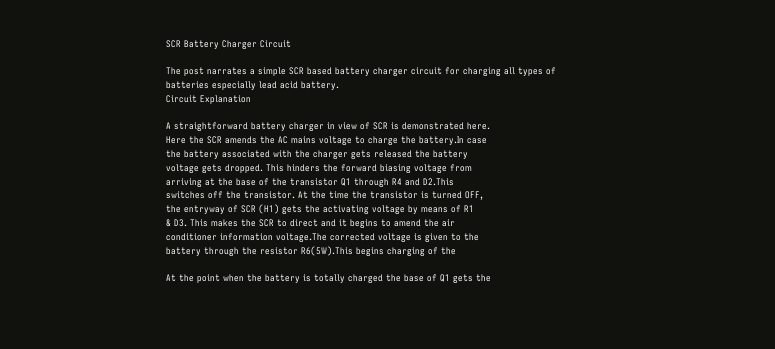SCR Battery Charger Circuit

The post narrates a simple SCR based battery charger circuit for charging all types of batteries especially lead acid battery.
Circuit Explanation

A straightforward battery charger in view of SCR is demonstrated here.
Here the SCR amends the AC mains voltage to charge the battery.In case
the battery associated with the charger gets released the battery
voltage gets dropped. This hinders the forward biasing voltage from
arriving at the base of the transistor Q1 through R4 and D2.This
switches off the transistor. At the time the transistor is turned OFF,
the entryway of SCR (H1) gets the activating voltage by means of R1
& D3. This makes the SCR to direct and it begins to amend the air
conditioner information voltage.The corrected voltage is given to the
battery through the resistor R6(5W).This begins charging of the

At the point when the battery is totally charged the base of Q1 gets the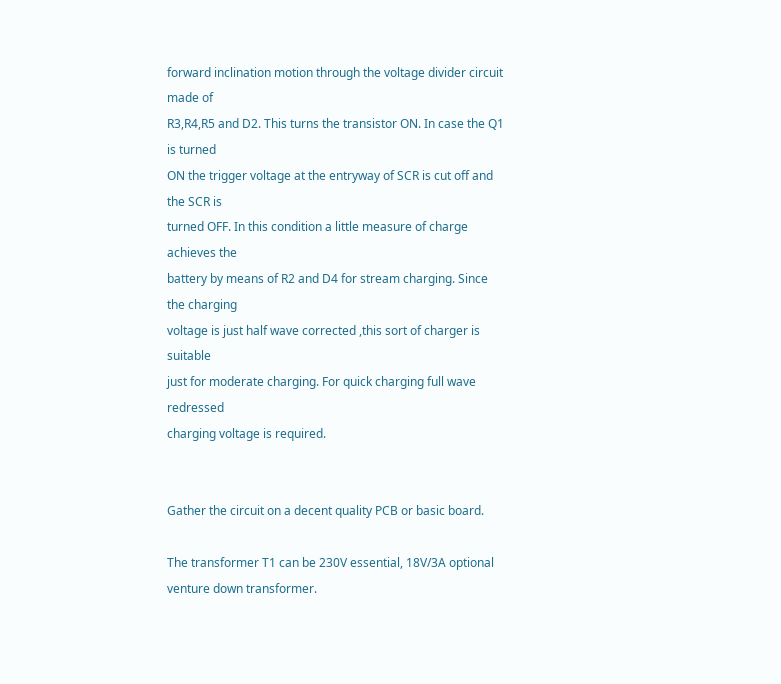forward inclination motion through the voltage divider circuit made of
R3,R4,R5 and D2. This turns the transistor ON. In case the Q1 is turned
ON the trigger voltage at the entryway of SCR is cut off and the SCR is
turned OFF. In this condition a little measure of charge achieves the
battery by means of R2 and D4 for stream charging. Since the charging
voltage is just half wave corrected ,this sort of charger is suitable
just for moderate charging. For quick charging full wave redressed
charging voltage is required.


Gather the circuit on a decent quality PCB or basic board.

The transformer T1 can be 230V essential, 18V/3A optional venture down transformer.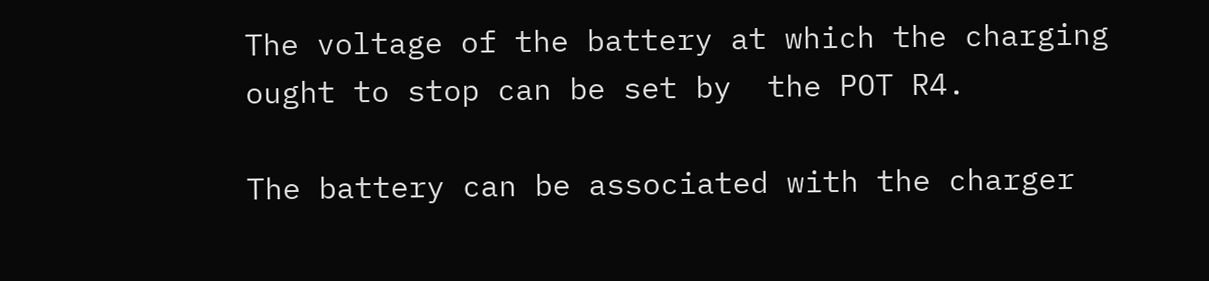The voltage of the battery at which the charging ought to stop can be set by  the POT R4.

The battery can be associated with the charger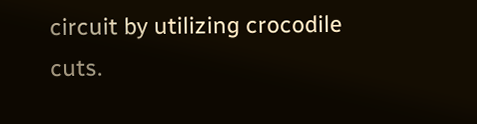circuit by utilizing crocodile cuts.